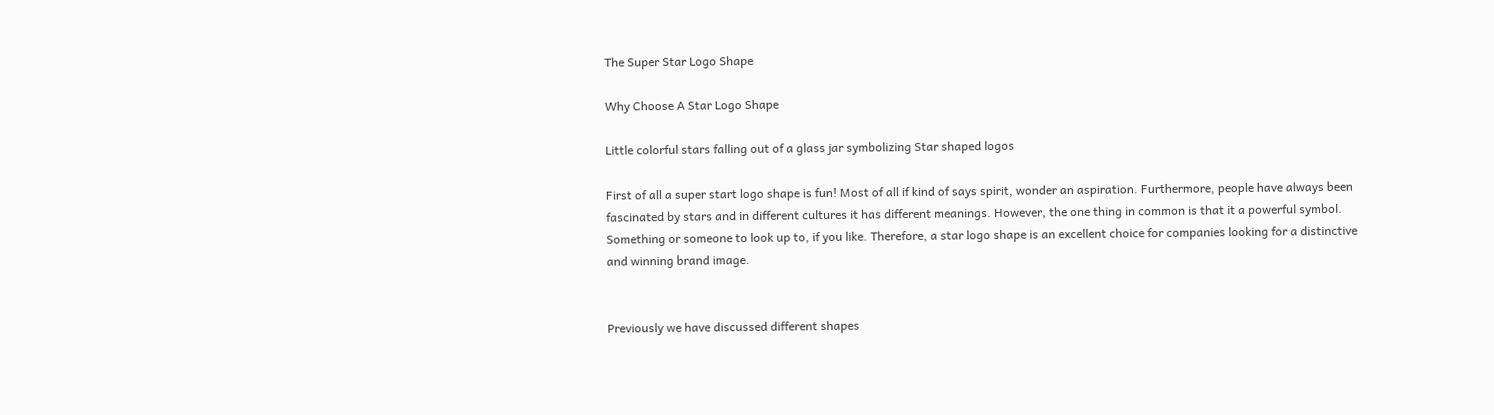The Super Star Logo Shape

Why Choose A Star Logo Shape

Little colorful stars falling out of a glass jar symbolizing Star shaped logos

First of all a super start logo shape is fun! Most of all if kind of says spirit, wonder an aspiration. Furthermore, people have always been fascinated by stars and in different cultures it has different meanings. However, the one thing in common is that it a powerful symbol. Something or someone to look up to, if you like. Therefore, a star logo shape is an excellent choice for companies looking for a distinctive and winning brand image.


Previously we have discussed different shapes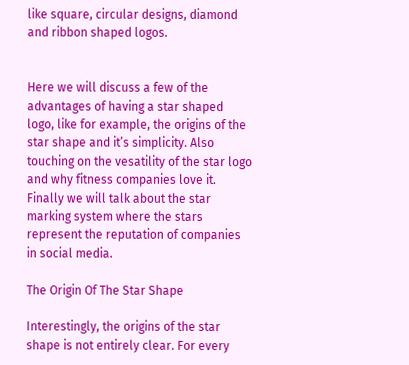like square, circular designs, diamond and ribbon shaped logos.


Here we will discuss a few of the advantages of having a star shaped logo, like for example, the origins of the star shape and it’s simplicity. Also touching on the vesatility of the star logo and why fitness companies love it. Finally we will talk about the star marking system where the stars represent the reputation of companies in social media.

The Origin Of The Star Shape

Interestingly, the origins of the star shape is not entirely clear. For every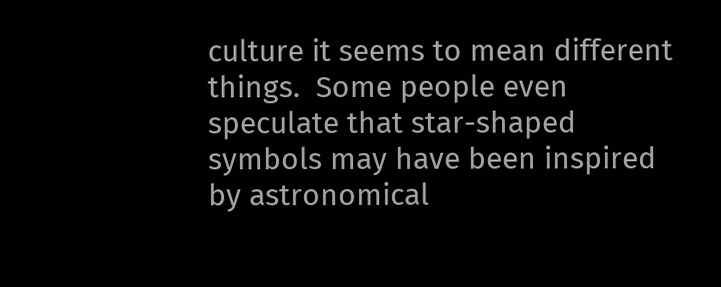culture it seems to mean different things.  Some people even speculate that star-shaped symbols may have been inspired by astronomical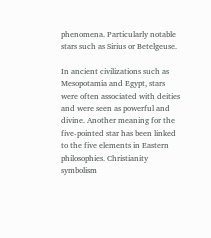phenomena. Particularly notable stars such as Sirius or Betelgeuse.

In ancient civilizations such as Mesopotamia and Egypt, stars were often associated with deities and were seen as powerful and divine. Another meaning for the five-pointed star has been linked to the five elements in Eastern philosophies. Christianity symbolism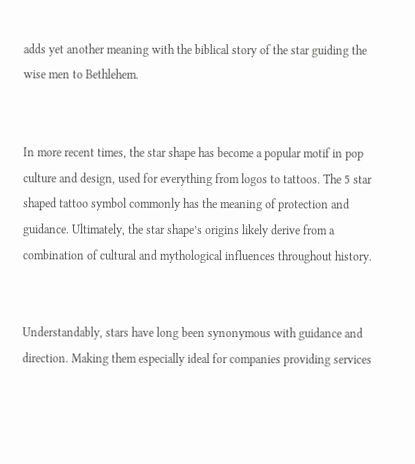adds yet another meaning with the biblical story of the star guiding the wise men to Bethlehem.


In more recent times, the star shape has become a popular motif in pop culture and design, used for everything from logos to tattoos. The 5 star shaped tattoo symbol commonly has the meaning of protection and guidance. Ultimately, the star shape’s origins likely derive from a combination of cultural and mythological influences throughout history.


Understandably, stars have long been synonymous with guidance and direction. Making them especially ideal for companies providing services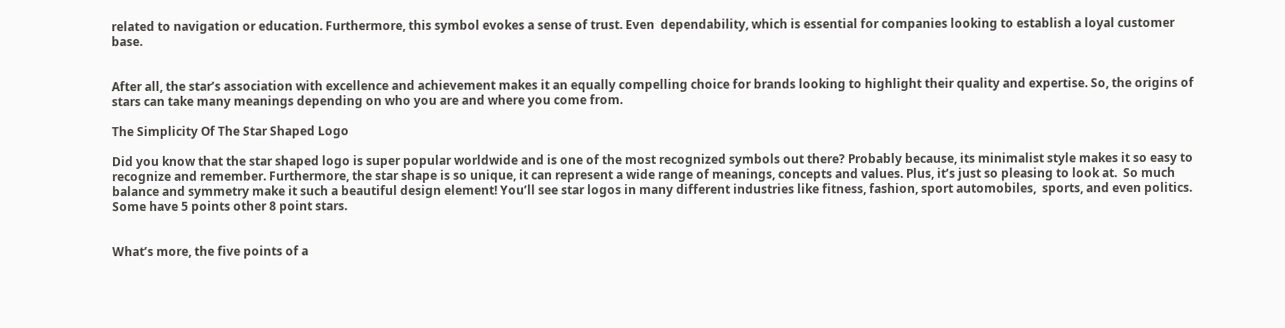related to navigation or education. Furthermore, this symbol evokes a sense of trust. Even  dependability, which is essential for companies looking to establish a loyal customer base.


After all, the star’s association with excellence and achievement makes it an equally compelling choice for brands looking to highlight their quality and expertise. So, the origins of stars can take many meanings depending on who you are and where you come from.

The Simplicity Of The Star Shaped Logo

Did you know that the star shaped logo is super popular worldwide and is one of the most recognized symbols out there? Probably because, its minimalist style makes it so easy to recognize and remember. Furthermore, the star shape is so unique, it can represent a wide range of meanings, concepts and values. Plus, it’s just so pleasing to look at.  So much balance and symmetry make it such a beautiful design element! You’ll see star logos in many different industries like fitness, fashion, sport automobiles,  sports, and even politics. Some have 5 points other 8 point stars.


What’s more, the five points of a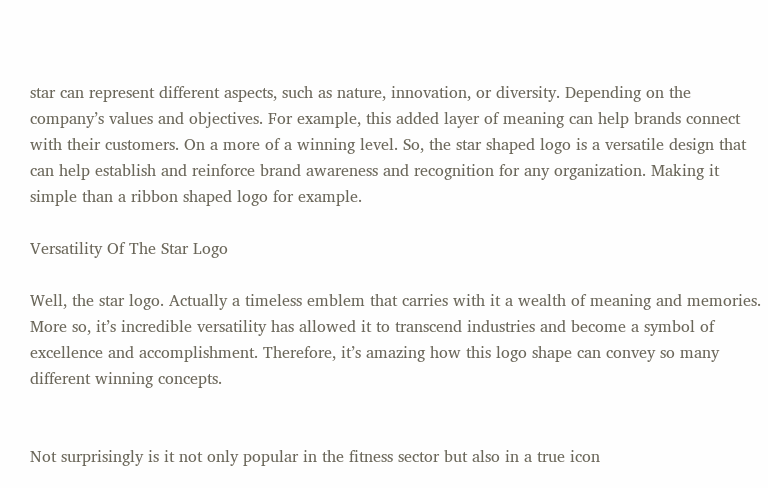star can represent different aspects, such as nature, innovation, or diversity. Depending on the company’s values and objectives. For example, this added layer of meaning can help brands connect with their customers. On a more of a winning level. So, the star shaped logo is a versatile design that can help establish and reinforce brand awareness and recognition for any organization. Making it simple than a ribbon shaped logo for example.

Versatility Of The Star Logo

Well, the star logo. Actually a timeless emblem that carries with it a wealth of meaning and memories. More so, it’s incredible versatility has allowed it to transcend industries and become a symbol of excellence and accomplishment. Therefore, it’s amazing how this logo shape can convey so many different winning concepts.


Not surprisingly is it not only popular in the fitness sector but also in a true icon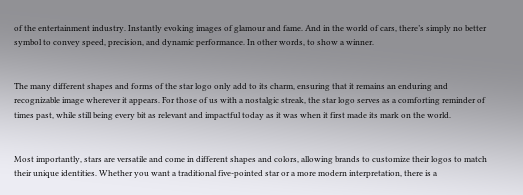of the entertainment industry. Instantly evoking images of glamour and fame. And in the world of cars, there’s simply no better symbol to convey speed, precision, and dynamic performance. In other words, to show a winner.


The many different shapes and forms of the star logo only add to its charm, ensuring that it remains an enduring and recognizable image wherever it appears. For those of us with a nostalgic streak, the star logo serves as a comforting reminder of times past, while still being every bit as relevant and impactful today as it was when it first made its mark on the world.


Most importantly, stars are versatile and come in different shapes and colors, allowing brands to customize their logos to match their unique identities. Whether you want a traditional five-pointed star or a more modern interpretation, there is a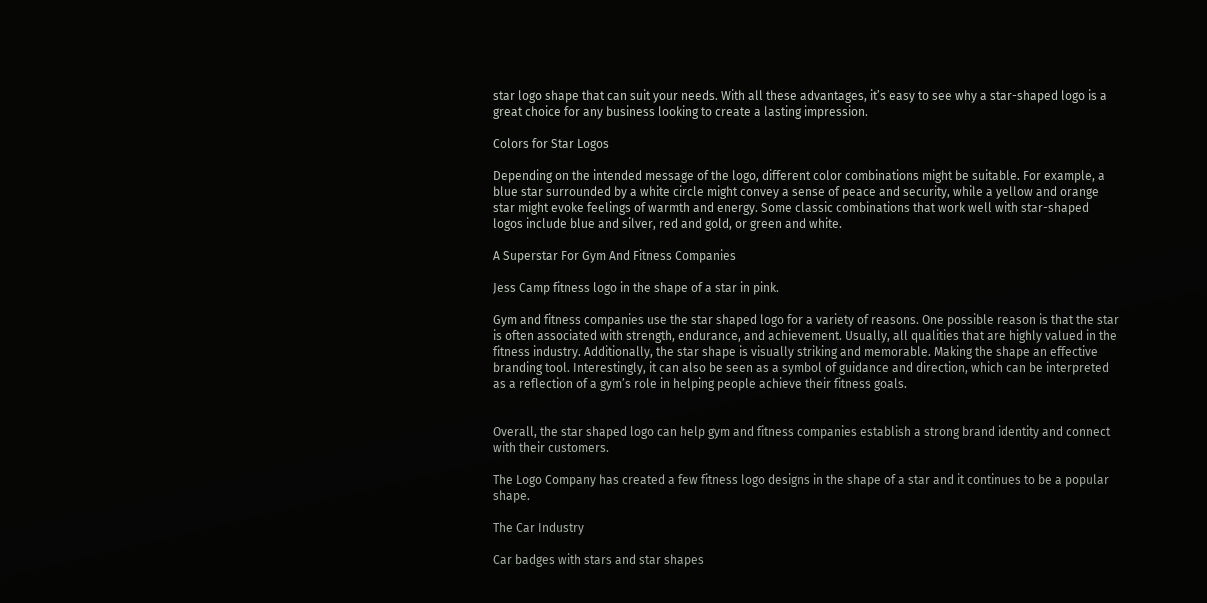star logo shape that can suit your needs. With all these advantages, it’s easy to see why a star-shaped logo is a great choice for any business looking to create a lasting impression.

Colors for Star Logos

Depending on the intended message of the logo, different color combinations might be suitable. For example, a blue star surrounded by a white circle might convey a sense of peace and security, while a yellow and orange star might evoke feelings of warmth and energy. Some classic combinations that work well with star-shaped logos include blue and silver, red and gold, or green and white.

A Superstar For Gym And Fitness Companies

Jess Camp fitness logo in the shape of a star in pink.

Gym and fitness companies use the star shaped logo for a variety of reasons. One possible reason is that the star is often associated with strength, endurance, and achievement. Usually, all qualities that are highly valued in the fitness industry. Additionally, the star shape is visually striking and memorable. Making the shape an effective branding tool. Interestingly, it can also be seen as a symbol of guidance and direction, which can be interpreted as a reflection of a gym’s role in helping people achieve their fitness goals.


Overall, the star shaped logo can help gym and fitness companies establish a strong brand identity and connect with their customers.

The Logo Company has created a few fitness logo designs in the shape of a star and it continues to be a popular shape.

The Car Industry

Car badges with stars and star shapes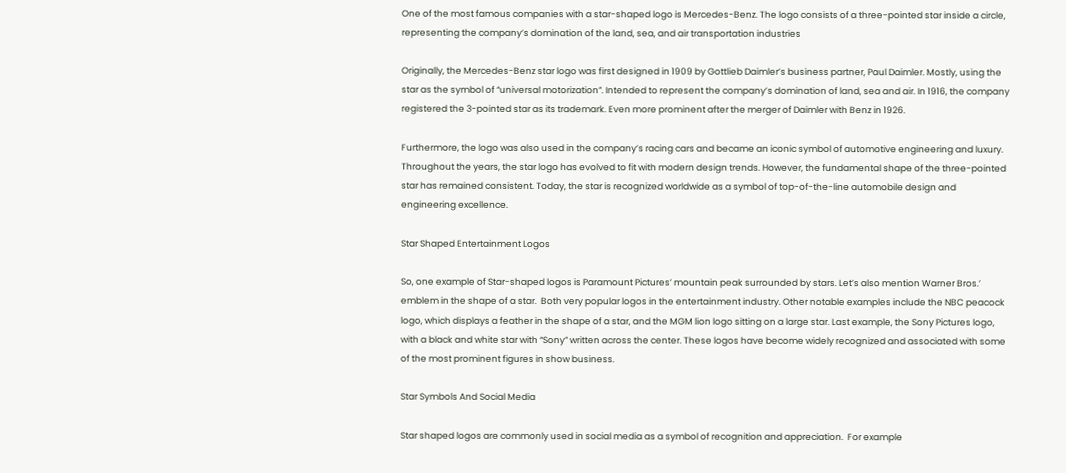One of the most famous companies with a star-shaped logo is Mercedes-Benz. The logo consists of a three-pointed star inside a circle, representing the company’s domination of the land, sea, and air transportation industries

Originally, the Mercedes-Benz star logo was first designed in 1909 by Gottlieb Daimler’s business partner, Paul Daimler. Mostly, using the star as the symbol of “universal motorization”. Intended to represent the company’s domination of land, sea and air. In 1916, the company registered the 3-pointed star as its trademark. Even more prominent after the merger of Daimler with Benz in 1926.

Furthermore, the logo was also used in the company’s racing cars and became an iconic symbol of automotive engineering and luxury. Throughout the years, the star logo has evolved to fit with modern design trends. However, the fundamental shape of the three-pointed star has remained consistent. Today, the star is recognized worldwide as a symbol of top-of-the-line automobile design and engineering excellence.

Star Shaped Entertainment Logos

So, one example of Star-shaped logos is Paramount Pictures’ mountain peak surrounded by stars. Let’s also mention Warner Bros.’ emblem in the shape of a star.  Both very popular logos in the entertainment industry. Other notable examples include the NBC peacock logo, which displays a feather in the shape of a star, and the MGM lion logo sitting on a large star. Last example, the Sony Pictures logo, with a black and white star with “Sony” written across the center. These logos have become widely recognized and associated with some of the most prominent figures in show business.

Star Symbols And Social Media

Star shaped logos are commonly used in social media as a symbol of recognition and appreciation.  For example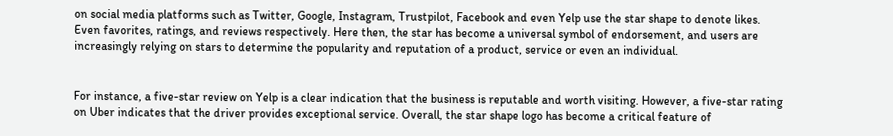on social media platforms such as Twitter, Google, Instagram, Trustpilot, Facebook and even Yelp use the star shape to denote likes. Even favorites, ratings, and reviews respectively. Here then, the star has become a universal symbol of endorsement, and users are increasingly relying on stars to determine the popularity and reputation of a product, service or even an individual.


For instance, a five-star review on Yelp is a clear indication that the business is reputable and worth visiting. However, a five-star rating on Uber indicates that the driver provides exceptional service. Overall, the star shape logo has become a critical feature of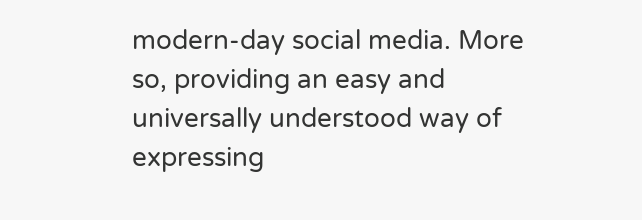modern-day social media. More so, providing an easy and universally understood way of expressing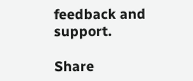feedback and support.

Share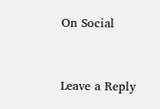On Social


Leave a Reply